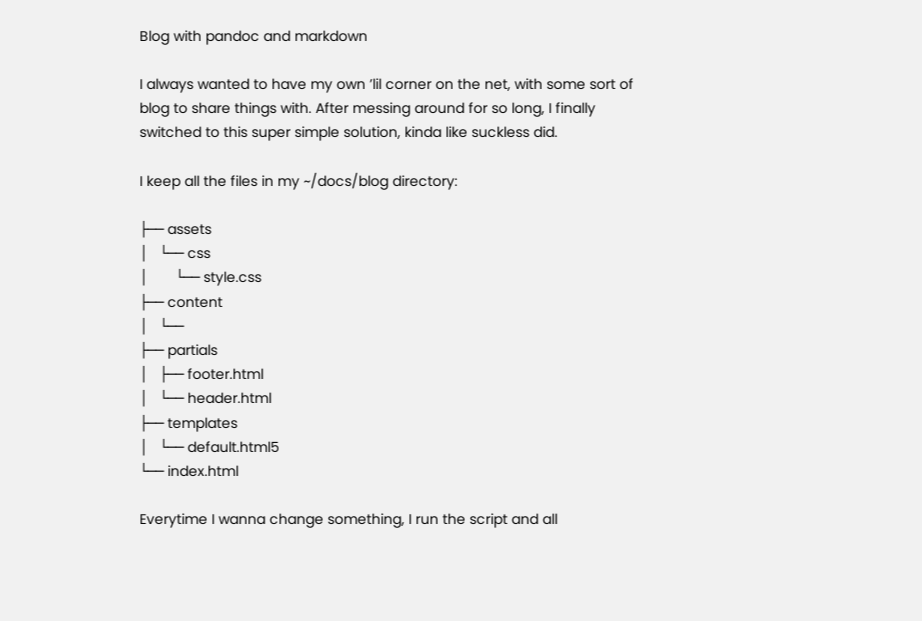Blog with pandoc and markdown

I always wanted to have my own ’lil corner on the net, with some sort of blog to share things with. After messing around for so long, I finally switched to this super simple solution, kinda like suckless did.

I keep all the files in my ~/docs/blog directory:

├── assets
│   └── css
│       └── style.css
├── content
│   └──
├── partials
│   ├── footer.html
│   └── header.html
├── templates
│   └── default.html5
└── index.html

Everytime I wanna change something, I run the script and all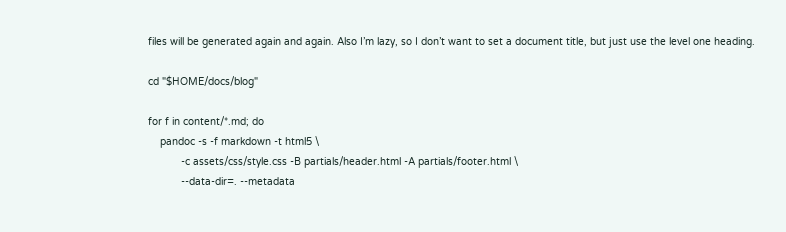files will be generated again and again. Also I’m lazy, so I don’t want to set a document title, but just use the level one heading.

cd "$HOME/docs/blog"

for f in content/*.md; do
    pandoc -s -f markdown -t html5 \
           -c assets/css/style.css -B partials/header.html -A partials/footer.html \
           --data-dir=. --metadata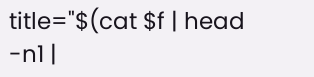title="$(cat $f | head -n1 |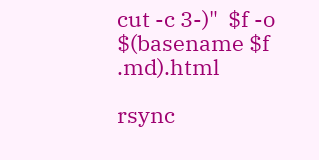cut -c 3-)"  $f -o $(basename $f .md).html

rsync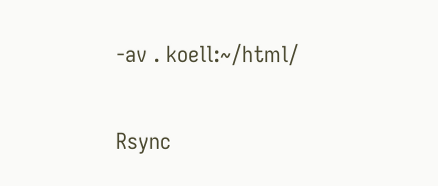-av . koell:~/html/

Rsync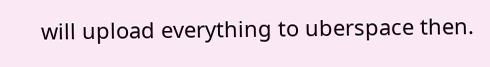will upload everything to uberspace then.